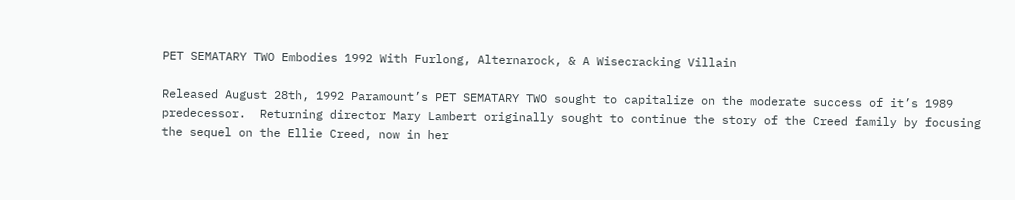PET SEMATARY TWO Embodies 1992 With Furlong, Alternarock, & A Wisecracking Villain

Released August 28th, 1992 Paramount’s PET SEMATARY TWO sought to capitalize on the moderate success of it’s 1989 predecessor.  Returning director Mary Lambert originally sought to continue the story of the Creed family by focusing the sequel on the Ellie Creed, now in her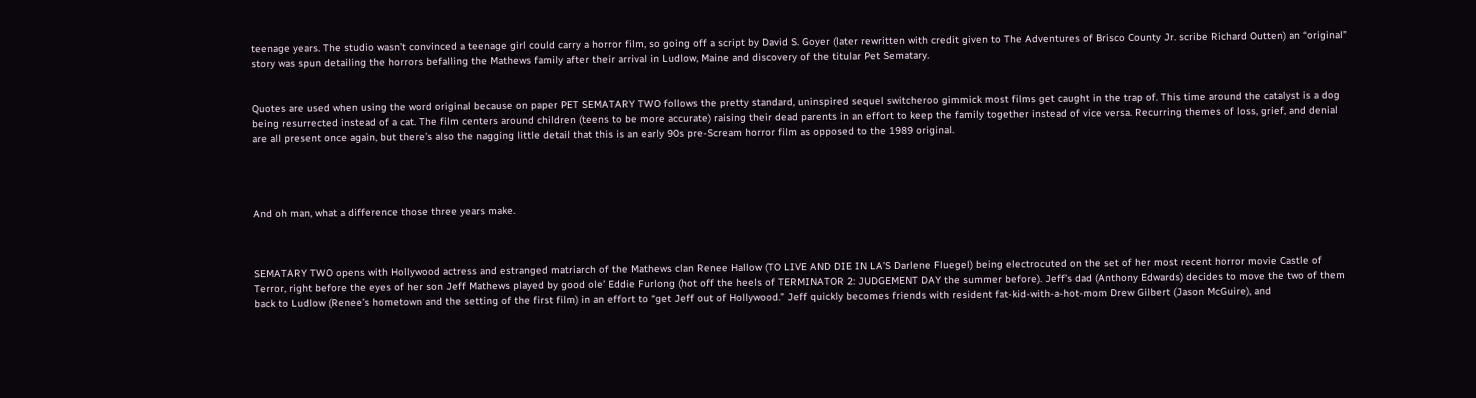teenage years. The studio wasn’t convinced a teenage girl could carry a horror film, so going off a script by David S. Goyer (later rewritten with credit given to The Adventures of Brisco County Jr. scribe Richard Outten) an “original” story was spun detailing the horrors befalling the Mathews family after their arrival in Ludlow, Maine and discovery of the titular Pet Sematary.


Quotes are used when using the word original because on paper PET SEMATARY TWO follows the pretty standard, uninspired sequel switcheroo gimmick most films get caught in the trap of. This time around the catalyst is a dog being resurrected instead of a cat. The film centers around children (teens to be more accurate) raising their dead parents in an effort to keep the family together instead of vice versa. Recurring themes of loss, grief, and denial are all present once again, but there’s also the nagging little detail that this is an early 90s pre-Scream horror film as opposed to the 1989 original.




And oh man, what a difference those three years make.



SEMATARY TWO opens with Hollywood actress and estranged matriarch of the Mathews clan Renee Hallow (TO LIVE AND DIE IN LA’S Darlene Fluegel) being electrocuted on the set of her most recent horror movie Castle of Terror, right before the eyes of her son Jeff Mathews played by good ole’ Eddie Furlong (hot off the heels of TERMINATOR 2: JUDGEMENT DAY the summer before). Jeff’s dad (Anthony Edwards) decides to move the two of them back to Ludlow (Renee’s hometown and the setting of the first film) in an effort to “get Jeff out of Hollywood.” Jeff quickly becomes friends with resident fat-kid-with-a-hot-mom Drew Gilbert (Jason McGuire), and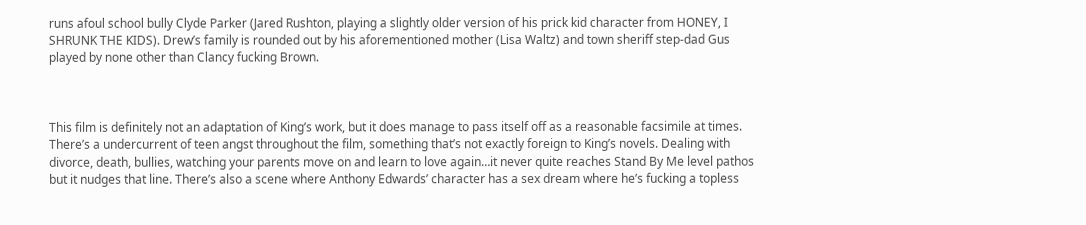runs afoul school bully Clyde Parker (Jared Rushton, playing a slightly older version of his prick kid character from HONEY, I SHRUNK THE KIDS). Drew’s family is rounded out by his aforementioned mother (Lisa Waltz) and town sheriff step-dad Gus played by none other than Clancy fucking Brown.



This film is definitely not an adaptation of King’s work, but it does manage to pass itself off as a reasonable facsimile at times. There’s a undercurrent of teen angst throughout the film, something that’s not exactly foreign to King’s novels. Dealing with divorce, death, bullies, watching your parents move on and learn to love again…it never quite reaches Stand By Me level pathos but it nudges that line. There’s also a scene where Anthony Edwards’ character has a sex dream where he’s fucking a topless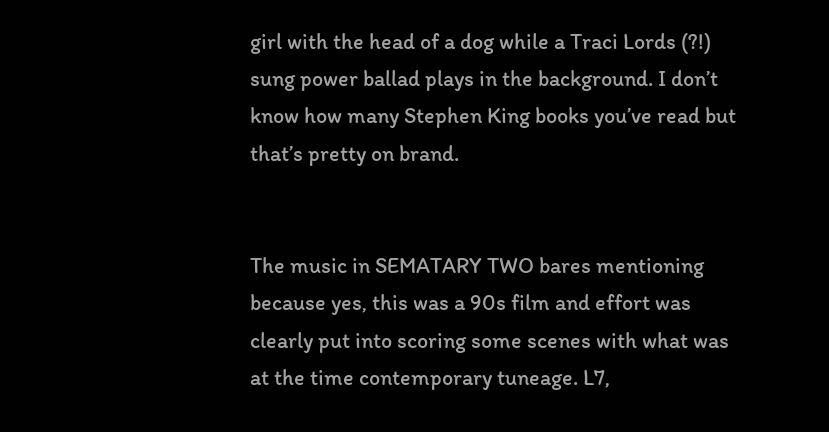girl with the head of a dog while a Traci Lords (?!) sung power ballad plays in the background. I don’t know how many Stephen King books you’ve read but that’s pretty on brand.


The music in SEMATARY TWO bares mentioning because yes, this was a 90s film and effort was clearly put into scoring some scenes with what was at the time contemporary tuneage. L7,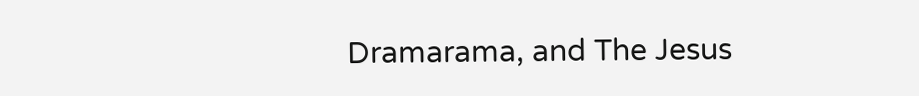Dramarama, and The Jesus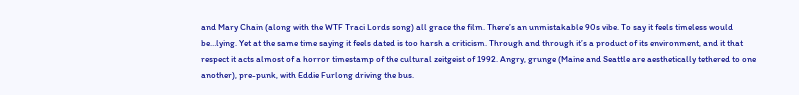and Mary Chain (along with the WTF Traci Lords song) all grace the film. There’s an unmistakable 90s vibe. To say it feels timeless would be…lying. Yet at the same time saying it feels dated is too harsh a criticism. Through and through it’s a product of its environment, and it that respect it acts almost of a horror timestamp of the cultural zeitgeist of 1992. Angry, grunge (Maine and Seattle are aesthetically tethered to one another), pre-punk, with Eddie Furlong driving the bus.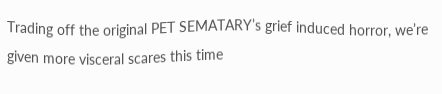Trading off the original PET SEMATARY’s grief induced horror, we’re given more visceral scares this time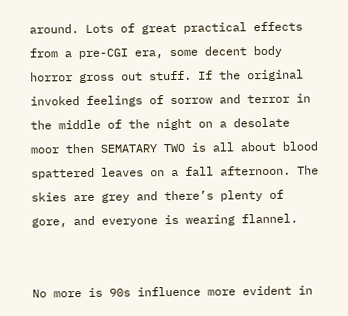around. Lots of great practical effects from a pre-CGI era, some decent body horror gross out stuff. If the original invoked feelings of sorrow and terror in the middle of the night on a desolate moor then SEMATARY TWO is all about blood spattered leaves on a fall afternoon. The skies are grey and there’s plenty of gore, and everyone is wearing flannel.


No more is 90s influence more evident in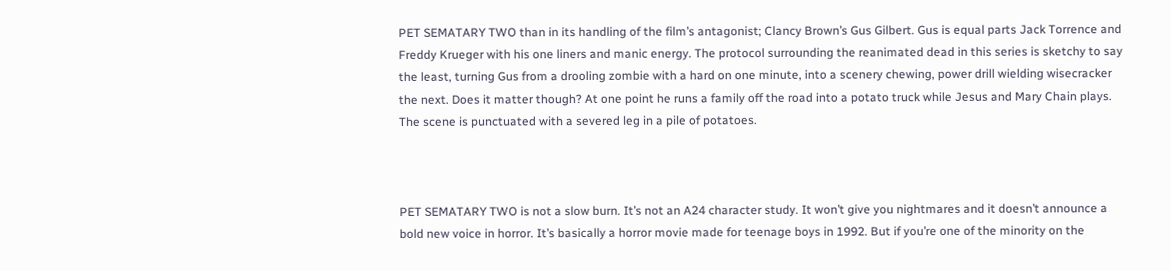PET SEMATARY TWO than in its handling of the film’s antagonist; Clancy Brown’s Gus Gilbert. Gus is equal parts Jack Torrence and Freddy Krueger with his one liners and manic energy. The protocol surrounding the reanimated dead in this series is sketchy to say the least, turning Gus from a drooling zombie with a hard on one minute, into a scenery chewing, power drill wielding wisecracker the next. Does it matter though? At one point he runs a family off the road into a potato truck while Jesus and Mary Chain plays. The scene is punctuated with a severed leg in a pile of potatoes.



PET SEMATARY TWO is not a slow burn. It’s not an A24 character study. It won’t give you nightmares and it doesn’t announce a bold new voice in horror. It’s basically a horror movie made for teenage boys in 1992. But if you’re one of the minority on the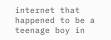internet that happened to be a teenage boy in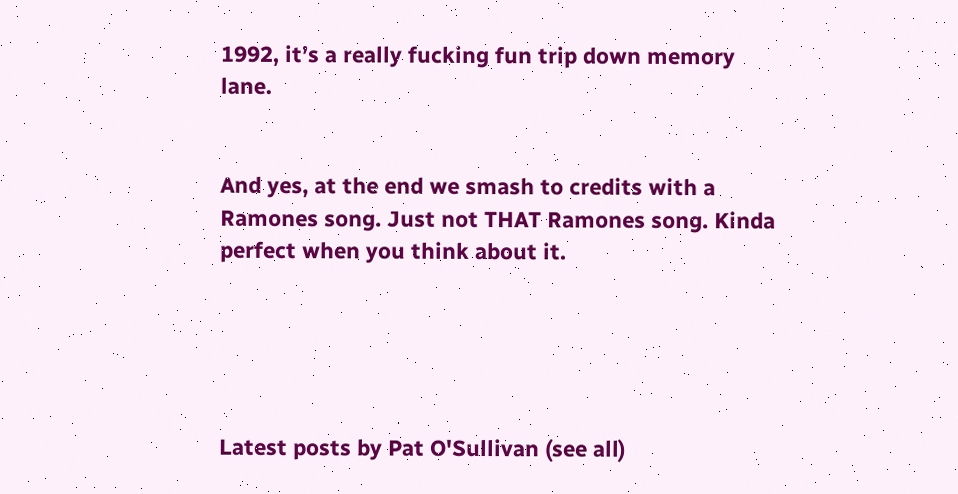1992, it’s a really fucking fun trip down memory lane.


And yes, at the end we smash to credits with a Ramones song. Just not THAT Ramones song. Kinda perfect when you think about it.





Latest posts by Pat O'Sullivan (see all)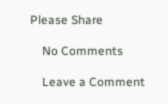Please Share

    No Comments

    Leave a Comment